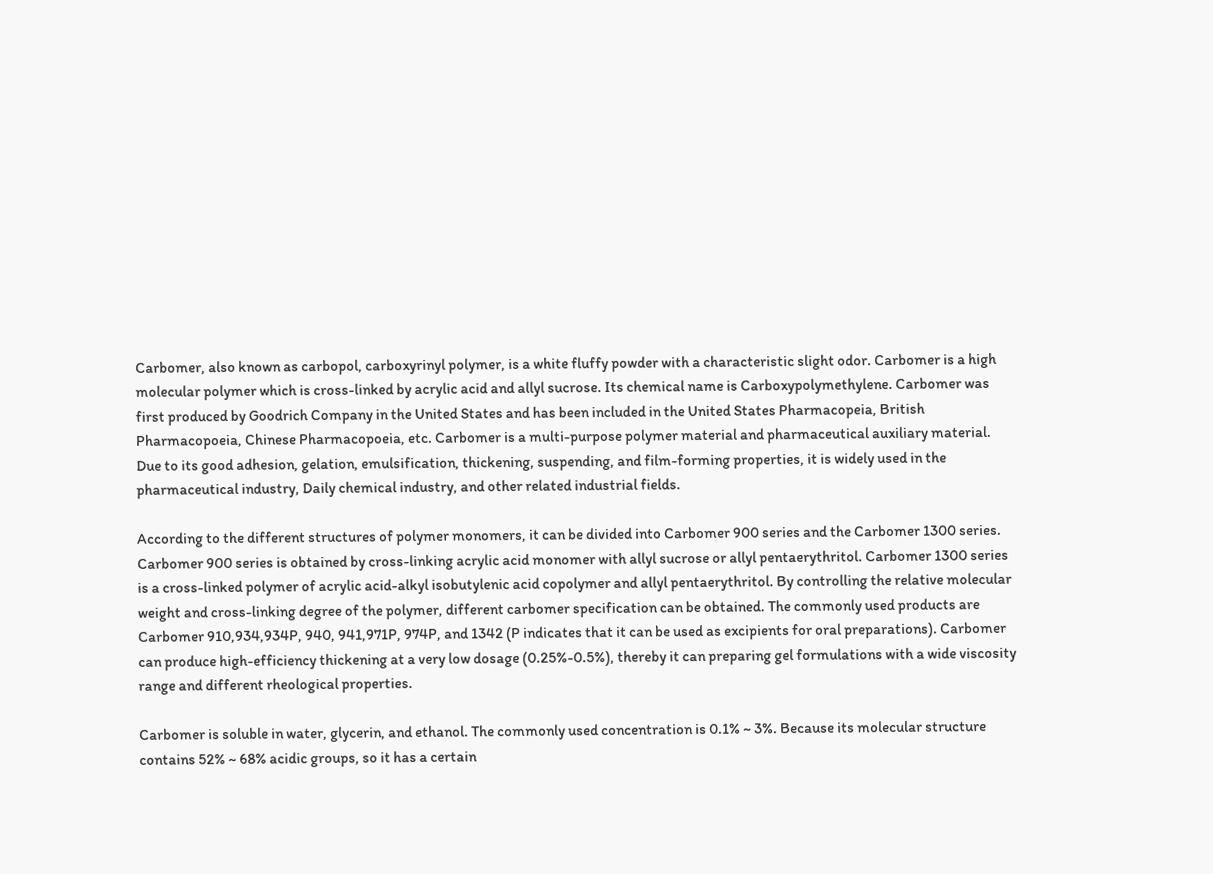Carbomer, also known as carbopol, carboxyrinyl polymer, is a white fluffy powder with a characteristic slight odor. Carbomer is a high molecular polymer which is cross-linked by acrylic acid and allyl sucrose. Its chemical name is Carboxypolymethylene. Carbomer was first produced by Goodrich Company in the United States and has been included in the United States Pharmacopeia, British Pharmacopoeia, Chinese Pharmacopoeia, etc. Carbomer is a multi-purpose polymer material and pharmaceutical auxiliary material. Due to its good adhesion, gelation, emulsification, thickening, suspending, and film-forming properties, it is widely used in the pharmaceutical industry, Daily chemical industry, and other related industrial fields.

According to the different structures of polymer monomers, it can be divided into Carbomer 900 series and the Carbomer 1300 series. Carbomer 900 series is obtained by cross-linking acrylic acid monomer with allyl sucrose or allyl pentaerythritol. Carbomer 1300 series is a cross-linked polymer of acrylic acid-alkyl isobutylenic acid copolymer and allyl pentaerythritol. By controlling the relative molecular weight and cross-linking degree of the polymer, different carbomer specification can be obtained. The commonly used products are Carbomer 910,934,934P, 940, 941,971P, 974P, and 1342 (P indicates that it can be used as excipients for oral preparations). Carbomer can produce high-efficiency thickening at a very low dosage (0.25%-0.5%), thereby it can preparing gel formulations with a wide viscosity range and different rheological properties.

Carbomer is soluble in water, glycerin, and ethanol. The commonly used concentration is 0.1% ~ 3%. Because its molecular structure contains 52% ~ 68% acidic groups, so it has a certain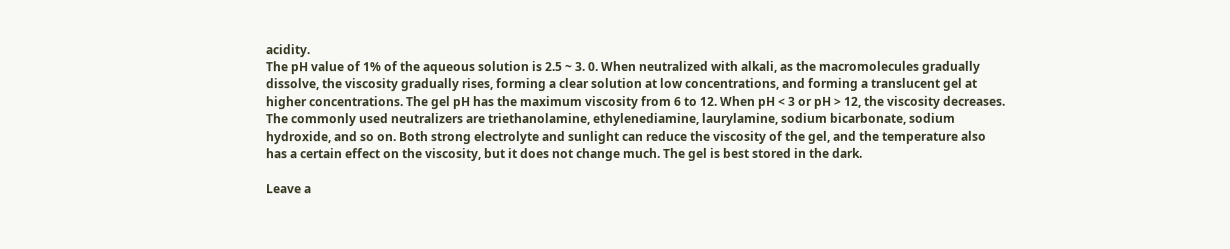acidity.
The pH value of 1% of the aqueous solution is 2.5 ~ 3. 0. When neutralized with alkali, as the macromolecules gradually dissolve, the viscosity gradually rises, forming a clear solution at low concentrations, and forming a translucent gel at higher concentrations. The gel pH has the maximum viscosity from 6 to 12. When pH < 3 or pH > 12, the viscosity decreases. The commonly used neutralizers are triethanolamine, ethylenediamine, laurylamine, sodium bicarbonate, sodium hydroxide, and so on. Both strong electrolyte and sunlight can reduce the viscosity of the gel, and the temperature also has a certain effect on the viscosity, but it does not change much. The gel is best stored in the dark.

Leave a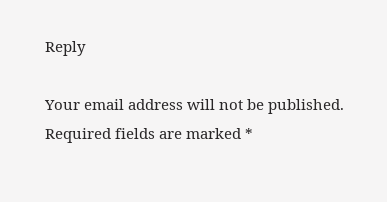Reply

Your email address will not be published. Required fields are marked *